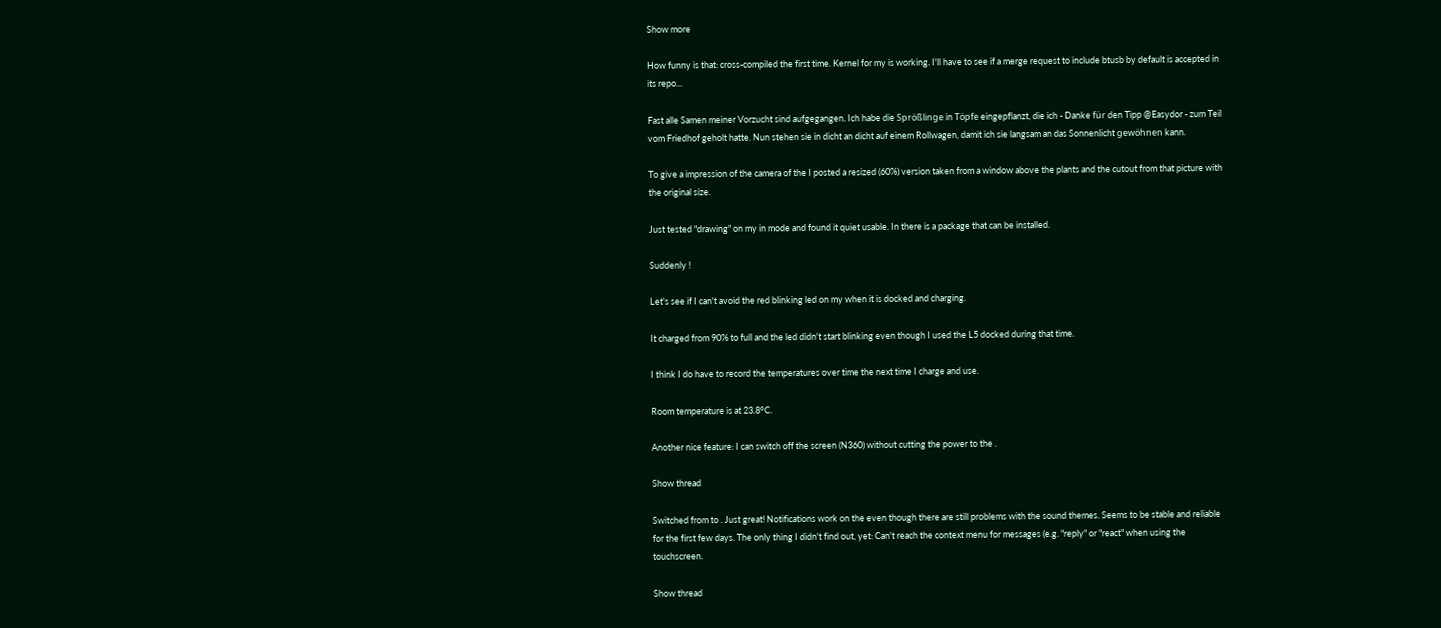Show more

How funny is that: cross-compiled the first time. Kernel for my is working. I'll have to see if a merge request to include btusb by default is accepted in its repo...

Fast alle Samen meiner Vorzucht sind aufgegangen. Ich habe die Sprößlinge in Töpfe eingepflanzt, die ich - Danke für den Tipp @Easydor - zum Teil vom Friedhof geholt hatte. Nun stehen sie in dicht an dicht auf einem Rollwagen, damit ich sie langsam an das Sonnenlicht gewöhnen kann.

To give a impression of the camera of the I posted a resized (60%) version taken from a window above the plants and the cutout from that picture with the original size.

Just tested "drawing" on my in mode and found it quiet usable. In there is a package that can be installed.

Suddenly !

Let's see if I can't avoid the red blinking led on my when it is docked and charging.

It charged from 90% to full and the led didn't start blinking even though I used the L5 docked during that time.

I think I do have to record the temperatures over time the next time I charge and use.

Room temperature is at 23.8°C.

Another nice feature: I can switch off the screen (N360) without cutting the power to the .

Show thread

Switched from to . Just great! Notifications work on the even though there are still problems with the sound themes. Seems to be stable and reliable for the first few days. The only thing I didn't find out, yet: Can't reach the context menu for messages (e.g. "reply" or "react" when using the touchscreen.

Show thread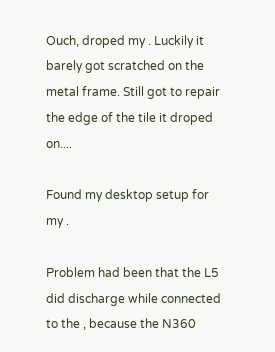Ouch, droped my . Luckily it barely got scratched on the metal frame. Still got to repair the edge of the tile it droped on....

Found my desktop setup for my .

Problem had been that the L5 did discharge while connected to the , because the N360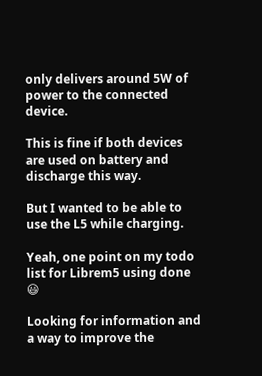only delivers around 5W of power to the connected device.

This is fine if both devices are used on battery and discharge this way.

But I wanted to be able to use the L5 while charging.

Yeah, one point on my todo list for Librem5 using done 😃

Looking for information and a way to improve the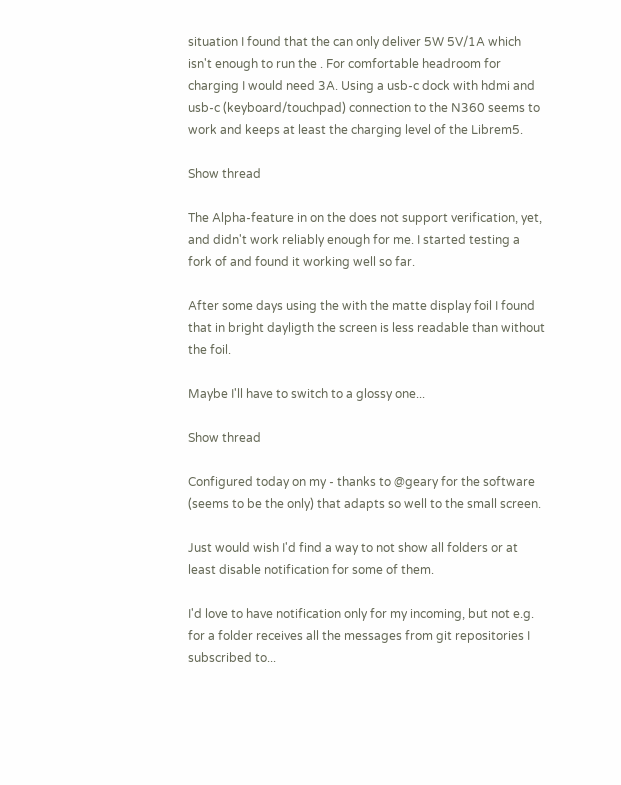situation I found that the can only deliver 5W 5V/1A which isn't enough to run the . For comfortable headroom for charging I would need 3A. Using a usb-c dock with hdmi and usb-c (keyboard/touchpad) connection to the N360 seems to work and keeps at least the charging level of the Librem5.

Show thread

The Alpha-feature in on the does not support verification, yet, and didn't work reliably enough for me. I started testing a fork of and found it working well so far.

After some days using the with the matte display foil I found that in bright dayligth the screen is less readable than without the foil.

Maybe I'll have to switch to a glossy one...

Show thread

Configured today on my - thanks to @geary for the software (seems to be the only) that adapts so well to the small screen.

Just would wish I'd find a way to not show all folders or at least disable notification for some of them.

I'd love to have notification only for my incoming, but not e.g. for a folder receives all the messages from git repositories I subscribed to...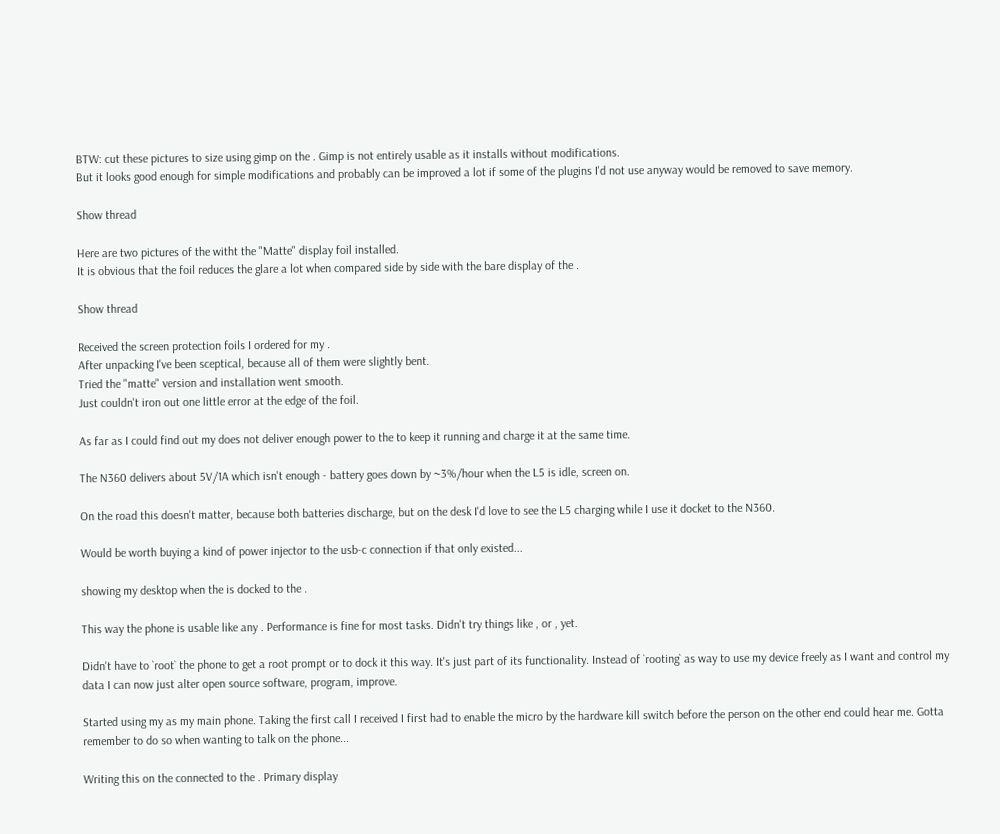BTW: cut these pictures to size using gimp on the . Gimp is not entirely usable as it installs without modifications.
But it looks good enough for simple modifications and probably can be improved a lot if some of the plugins I'd not use anyway would be removed to save memory.

Show thread

Here are two pictures of the witht the "Matte" display foil installed.
It is obvious that the foil reduces the glare a lot when compared side by side with the bare display of the .

Show thread

Received the screen protection foils I ordered for my .
After unpacking I've been sceptical, because all of them were slightly bent.
Tried the "matte" version and installation went smooth.
Just couldn't iron out one little error at the edge of the foil.

As far as I could find out my does not deliver enough power to the to keep it running and charge it at the same time.

The N360 delivers about 5V/1A which isn't enough - battery goes down by ~3%/hour when the L5 is idle, screen on.

On the road this doesn't matter, because both batteries discharge, but on the desk I'd love to see the L5 charging while I use it docket to the N360.

Would be worth buying a kind of power injector to the usb-c connection if that only existed...

showing my desktop when the is docked to the .

This way the phone is usable like any . Performance is fine for most tasks. Didn't try things like , or , yet.

Didn't have to `root` the phone to get a root prompt or to dock it this way. It's just part of its functionality. Instead of `rooting` as way to use my device freely as I want and control my data I can now just alter open source software, program, improve.

Started using my as my main phone. Taking the first call I received I first had to enable the micro by the hardware kill switch before the person on the other end could hear me. Gotta remember to do so when wanting to talk on the phone...

Writing this on the connected to the . Primary display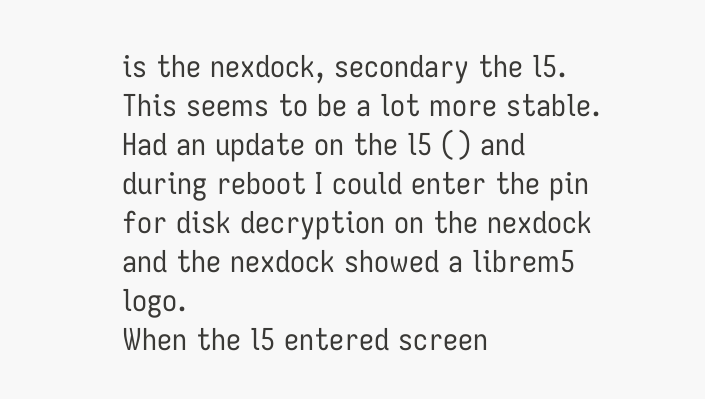is the nexdock, secondary the l5. This seems to be a lot more stable.
Had an update on the l5 () and during reboot I could enter the pin for disk decryption on the nexdock and the nexdock showed a librem5 logo.
When the l5 entered screen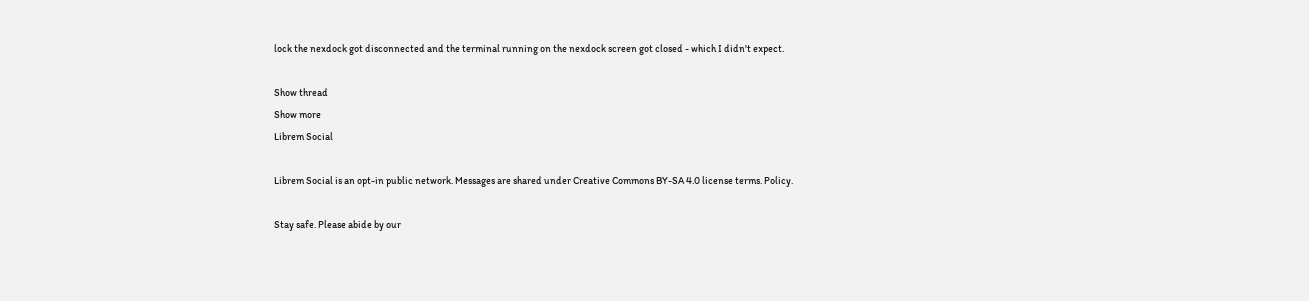lock the nexdock got disconnected and the terminal running on the nexdock screen got closed - which I didn't expect.

Show thread
Show more
Librem Social

Librem Social is an opt-in public network. Messages are shared under Creative Commons BY-SA 4.0 license terms. Policy.

Stay safe. Please abide by our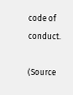code of conduct.

(Source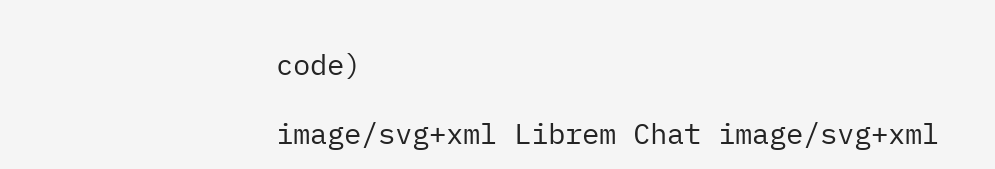code)

image/svg+xml Librem Chat image/svg+xml